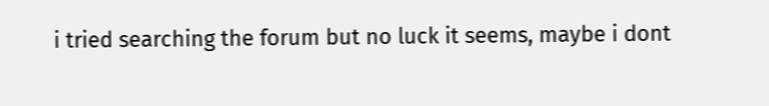i tried searching the forum but no luck it seems, maybe i dont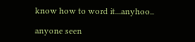know how to word it...anyhoo..

anyone seen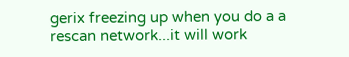gerix freezing up when you do a a rescan network...it will work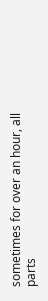sometimes for over an hour, all parts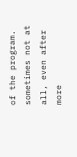of the program. sometimes not at all, even after more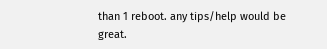than 1 reboot. any tips/help would be great.